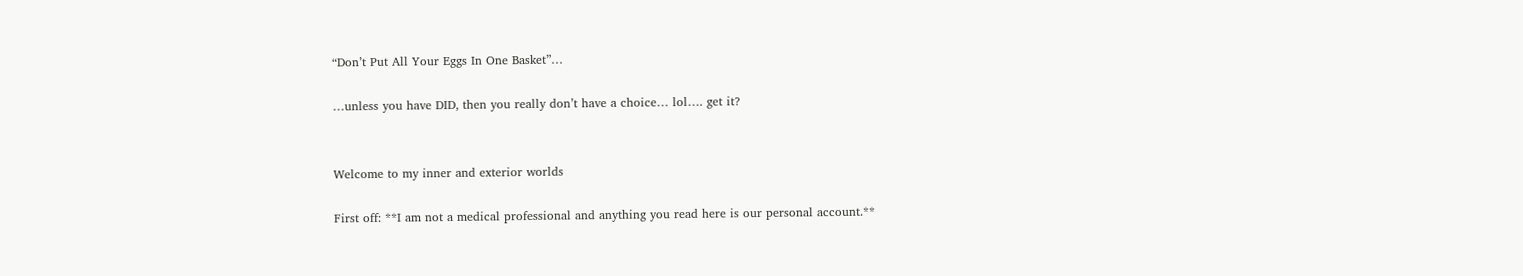“Don’t Put All Your Eggs In One Basket”…

…unless you have DID, then you really don’t have a choice… lol…. get it?


Welcome to my inner and exterior worlds

First off: **I am not a medical professional and anything you read here is our personal account.**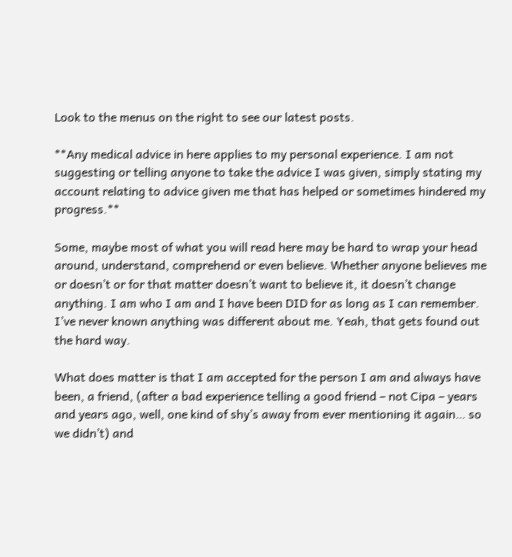Look to the menus on the right to see our latest posts.

**Any medical advice in here applies to my personal experience. I am not suggesting or telling anyone to take the advice I was given, simply stating my account relating to advice given me that has helped or sometimes hindered my progress.**

Some, maybe most of what you will read here may be hard to wrap your head around, understand, comprehend or even believe. Whether anyone believes me or doesn’t or for that matter doesn’t want to believe it, it doesn’t change anything. I am who I am and I have been DID for as long as I can remember. I’ve never known anything was different about me. Yeah, that gets found out the hard way.

What does matter is that I am accepted for the person I am and always have been, a friend, (after a bad experience telling a good friend – not Cipa – years and years ago, well, one kind of shy’s away from ever mentioning it again… so we didn’t) and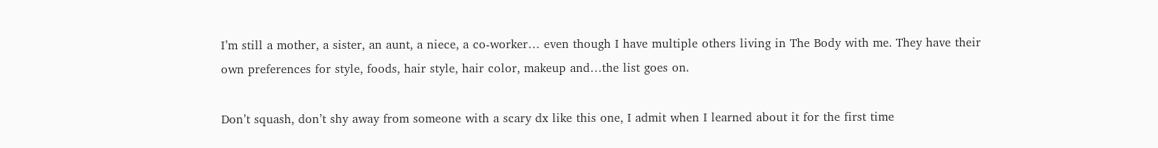I’m still a mother, a sister, an aunt, a niece, a co-worker… even though I have multiple others living in The Body with me. They have their own preferences for style, foods, hair style, hair color, makeup and…the list goes on.

Don’t squash, don’t shy away from someone with a scary dx like this one, I admit when I learned about it for the first time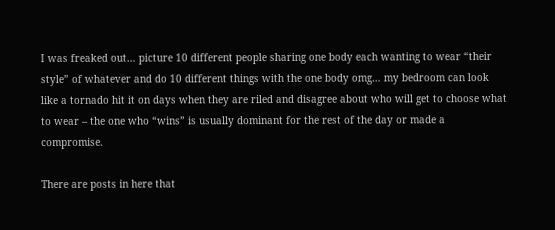I was freaked out… picture 10 different people sharing one body each wanting to wear “their style” of whatever and do 10 different things with the one body omg… my bedroom can look like a tornado hit it on days when they are riled and disagree about who will get to choose what to wear – the one who “wins” is usually dominant for the rest of the day or made a compromise.

There are posts in here that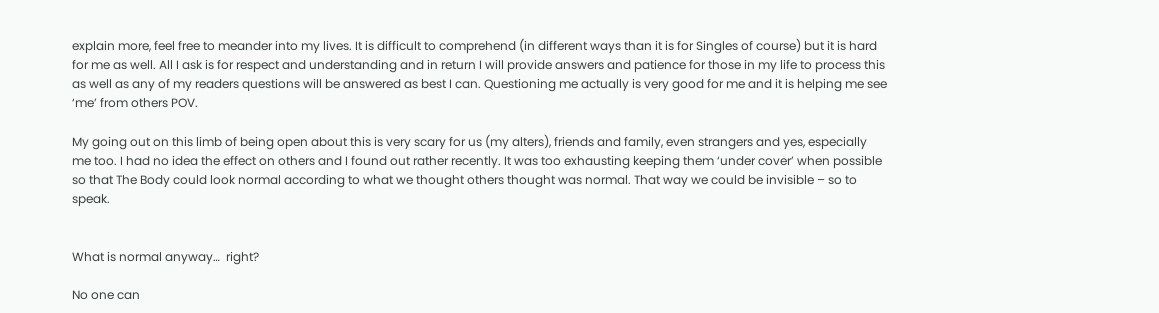explain more, feel free to meander into my lives. It is difficult to comprehend (in different ways than it is for Singles of course) but it is hard for me as well. All I ask is for respect and understanding and in return I will provide answers and patience for those in my life to process this as well as any of my readers questions will be answered as best I can. Questioning me actually is very good for me and it is helping me see ‘me’ from others POV.

My going out on this limb of being open about this is very scary for us (my alters), friends and family, even strangers and yes, especially me too. I had no idea the effect on others and I found out rather recently. It was too exhausting keeping them ‘under cover’ when possible so that The Body could look normal according to what we thought others thought was normal. That way we could be invisible – so to speak.


What is normal anyway…  right?

No one can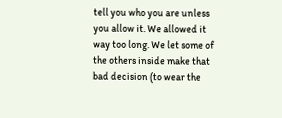tell you who you are unless you allow it. We allowed it way too long. We let some of the others inside make that bad decision (to wear the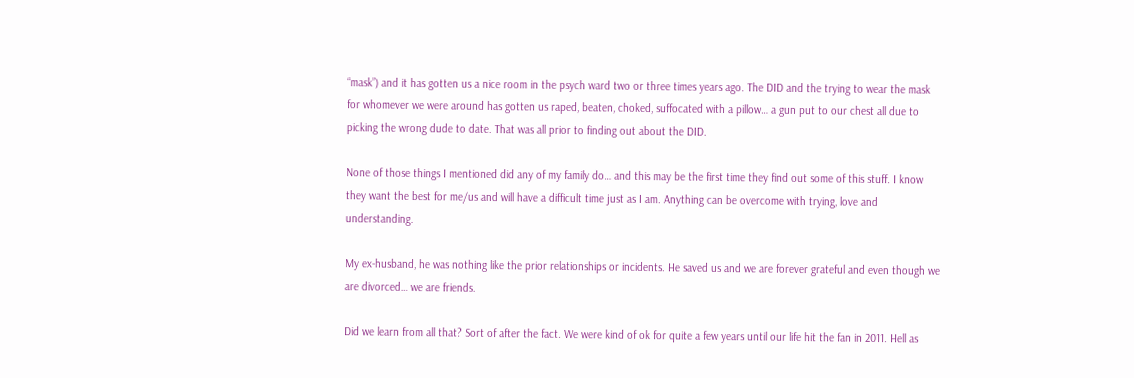“mask”) and it has gotten us a nice room in the psych ward two or three times years ago. The DID and the trying to wear the mask for whomever we were around has gotten us raped, beaten, choked, suffocated with a pillow… a gun put to our chest all due to picking the wrong dude to date. That was all prior to finding out about the DID.

None of those things I mentioned did any of my family do… and this may be the first time they find out some of this stuff. I know they want the best for me/us and will have a difficult time just as I am. Anything can be overcome with trying, love and understanding.

My ex-husband, he was nothing like the prior relationships or incidents. He saved us and we are forever grateful and even though we are divorced… we are friends.

Did we learn from all that? Sort of after the fact. We were kind of ok for quite a few years until our life hit the fan in 2011. Hell as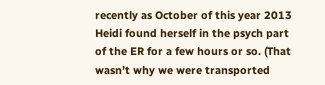recently as October of this year 2013 Heidi found herself in the psych part of the ER for a few hours or so. (That wasn’t why we were transported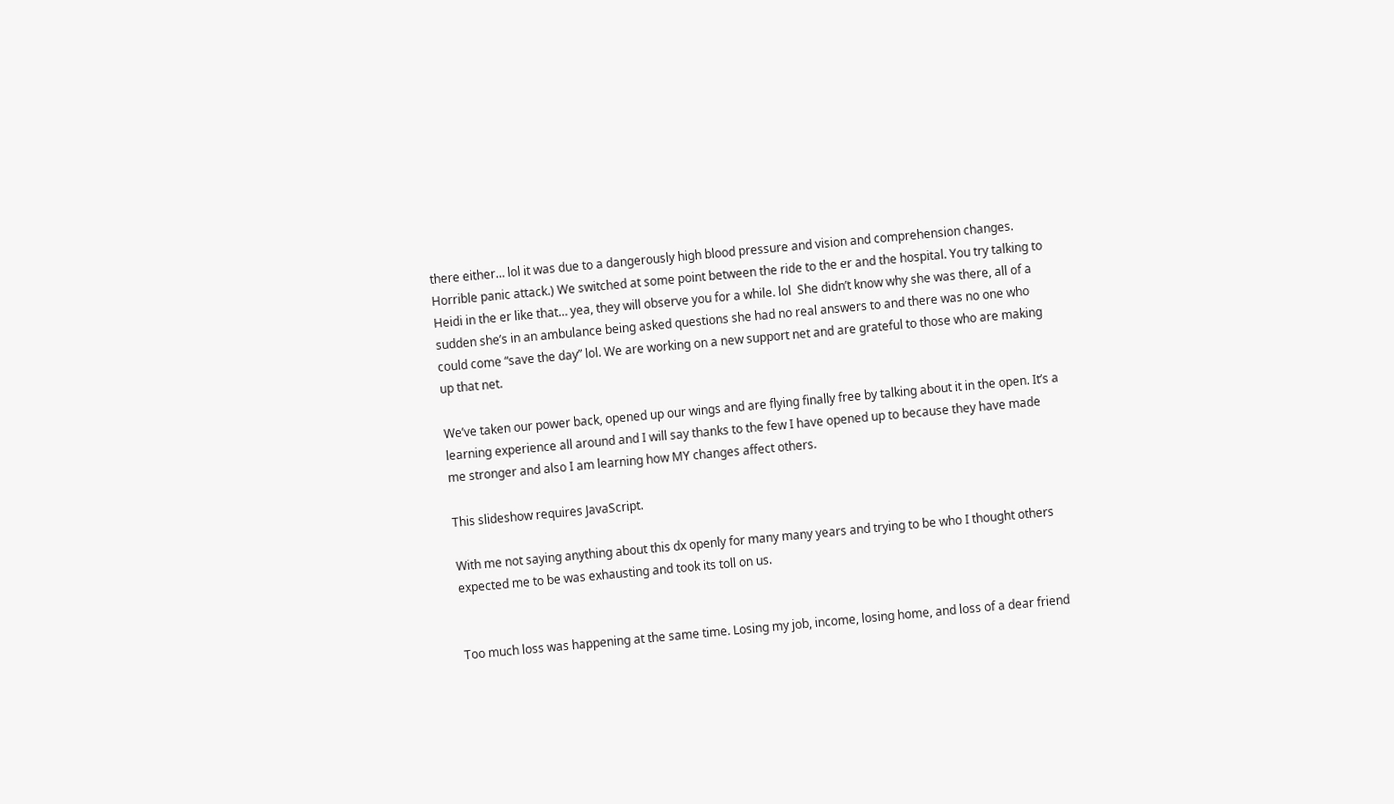there either… lol it was due to a dangerously high blood pressure and vision and comprehension changes. Horrible panic attack.) We switched at some point between the ride to the er and the hospital. You try talking to Heidi in the er like that… yea, they will observe you for a while. lol  She didn’t know why she was there, all of a sudden she’s in an ambulance being asked questions she had no real answers to and there was no one who could come “save the day” lol. We are working on a new support net and are grateful to those who are making up that net.

We’ve taken our power back, opened up our wings and are flying finally free by talking about it in the open. It’s a learning experience all around and I will say thanks to the few I have opened up to because they have made me stronger and also I am learning how MY changes affect others.

This slideshow requires JavaScript.

With me not saying anything about this dx openly for many many years and trying to be who I thought others expected me to be was exhausting and took its toll on us.


Too much loss was happening at the same time. Losing my job, income, losing home, and loss of a dear friend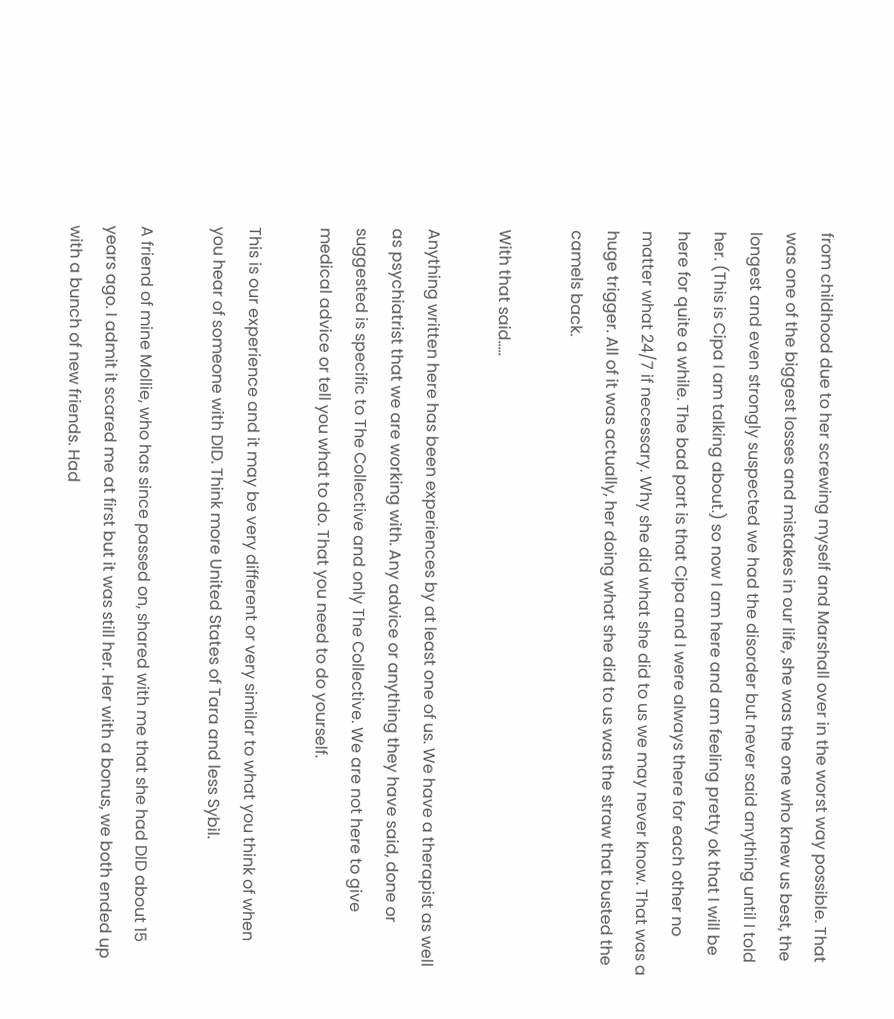from childhood due to her screwing myself and Marshall over in the worst way possible. That was one of the biggest losses and mistakes in our life, she was the one who knew us best, the longest and even strongly suspected we had the disorder but never said anything until I told her. (This is Cipa I am talking about.) so now I am here and am feeling pretty ok that I will be here for quite a while. The bad part is that Cipa and I were always there for each other no matter what 24/7 if necessary. Why she did what she did to us we may never know. That was a huge trigger. All of it was actually, her doing what she did to us was the straw that busted the camels back.

With that said…..

Anything written here has been experiences by at least one of us. We have a therapist as well as psychiatrist that we are working with. Any advice or anything they have said, done or suggested is specific to The Collective and only The Collective. We are not here to give medical advice or tell you what to do. That you need to do yourself.

This is our experience and it may be very different or very similar to what you think of when you hear of someone with DID. Think more United States of Tara and less Sybil.

A friend of mine Mollie, who has since passed on, shared with me that she had DID about 15 years ago. I admit it scared me at first but it was still her. Her with a bonus, we both ended up with a bunch of new friends. Had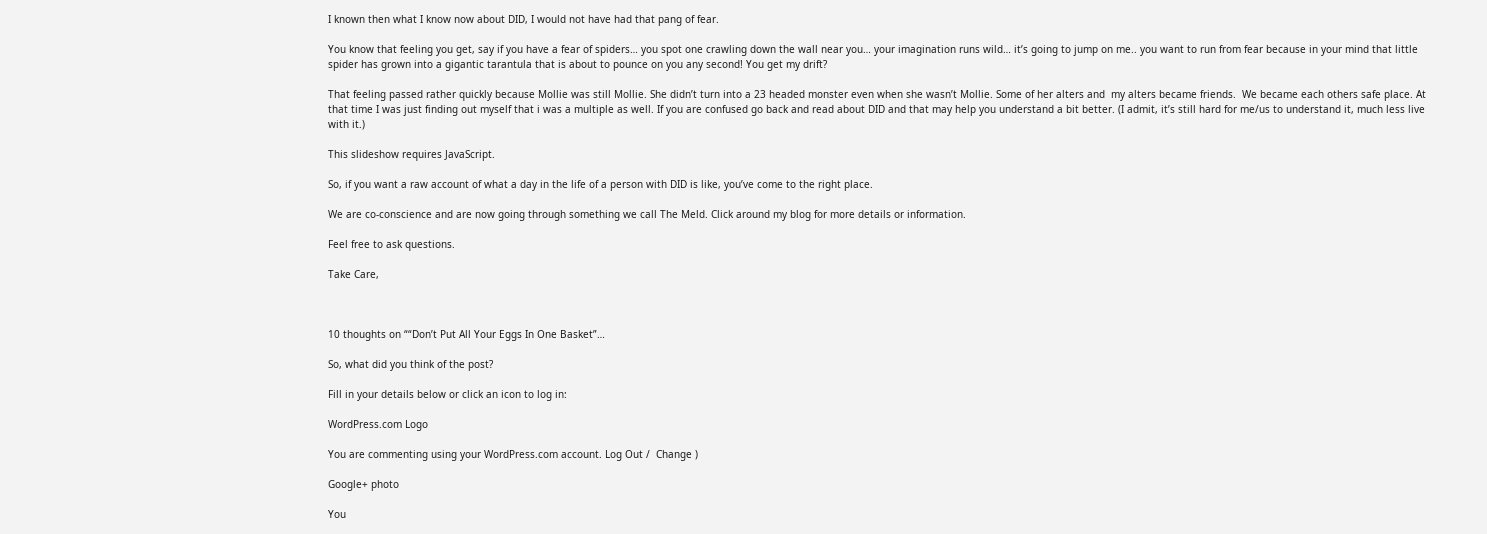I known then what I know now about DID, I would not have had that pang of fear.

You know that feeling you get, say if you have a fear of spiders… you spot one crawling down the wall near you… your imagination runs wild… it’s going to jump on me.. you want to run from fear because in your mind that little spider has grown into a gigantic tarantula that is about to pounce on you any second! You get my drift?

That feeling passed rather quickly because Mollie was still Mollie. She didn’t turn into a 23 headed monster even when she wasn’t Mollie. Some of her alters and  my alters became friends.  We became each others safe place. At that time I was just finding out myself that i was a multiple as well. If you are confused go back and read about DID and that may help you understand a bit better. (I admit, it’s still hard for me/us to understand it, much less live with it.)

This slideshow requires JavaScript.

So, if you want a raw account of what a day in the life of a person with DID is like, you’ve come to the right place.

We are co-conscience and are now going through something we call The Meld. Click around my blog for more details or information.

Feel free to ask questions.

Take Care,



10 thoughts on ““Don’t Put All Your Eggs In One Basket”…

So, what did you think of the post?

Fill in your details below or click an icon to log in:

WordPress.com Logo

You are commenting using your WordPress.com account. Log Out /  Change )

Google+ photo

You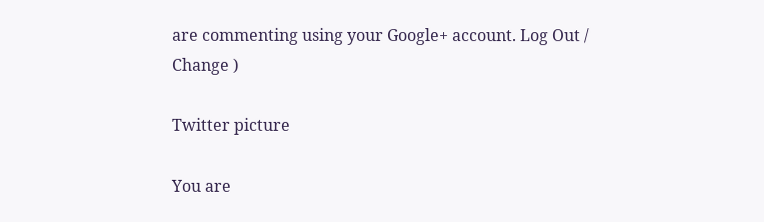are commenting using your Google+ account. Log Out /  Change )

Twitter picture

You are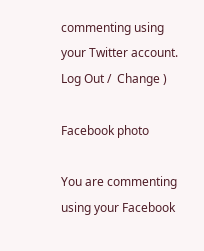commenting using your Twitter account. Log Out /  Change )

Facebook photo

You are commenting using your Facebook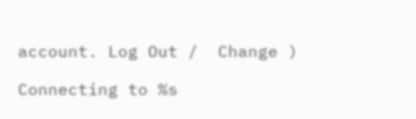account. Log Out /  Change )

Connecting to %s